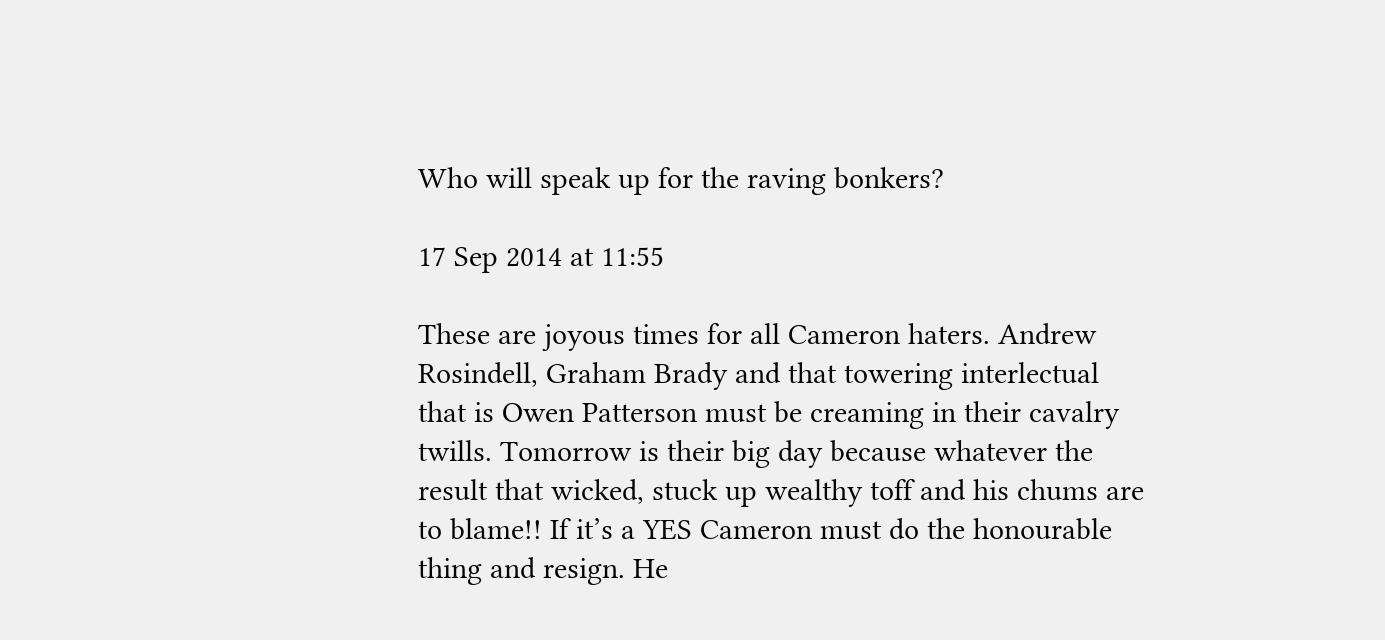Who will speak up for the raving bonkers?

17 Sep 2014 at 11:55

These are joyous times for all Cameron haters. Andrew Rosindell, Graham Brady and that towering interlectual that is Owen Patterson must be creaming in their cavalry twills. Tomorrow is their big day because whatever the result that wicked, stuck up wealthy toff and his chums are to blame!! If it’s a YES Cameron must do the honourable thing and resign. He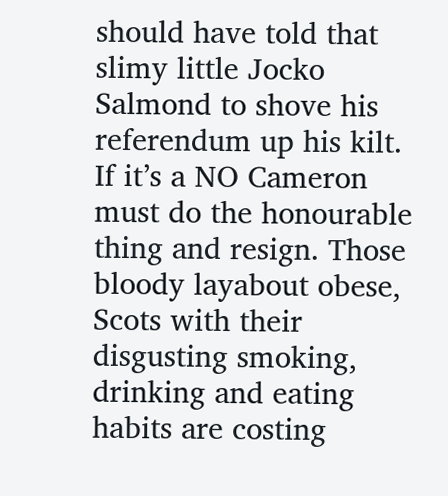should have told that slimy little Jocko Salmond to shove his referendum up his kilt. If it’s a NO Cameron must do the honourable thing and resign. Those bloody layabout obese, Scots with their disgusting smoking, drinking and eating habits are costing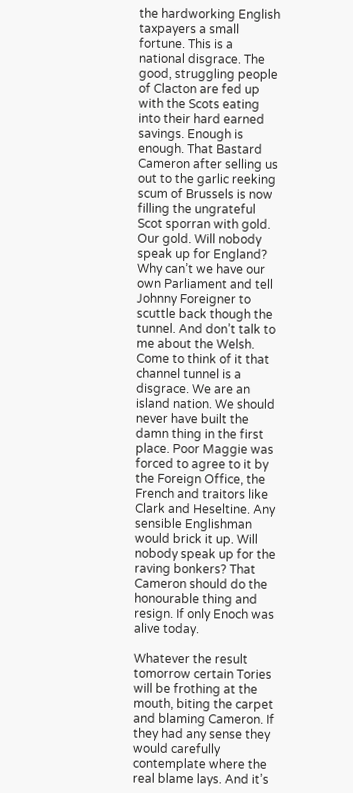the hardworking English taxpayers a small fortune. This is a national disgrace. The good, struggling people of Clacton are fed up with the Scots eating into their hard earned savings. Enough is enough. That Bastard Cameron after selling us out to the garlic reeking scum of Brussels is now filling the ungrateful Scot sporran with gold. Our gold. Will nobody speak up for England? Why can’t we have our own Parliament and tell Johnny Foreigner to scuttle back though the tunnel. And don’t talk to me about the Welsh. Come to think of it that channel tunnel is a disgrace. We are an island nation. We should never have built the damn thing in the first place. Poor Maggie was forced to agree to it by the Foreign Office, the French and traitors like Clark and Heseltine. Any sensible Englishman would brick it up. Will nobody speak up for the raving bonkers? That Cameron should do the honourable thing and resign. If only Enoch was alive today.

Whatever the result tomorrow certain Tories will be frothing at the mouth, biting the carpet and blaming Cameron. If they had any sense they would carefully contemplate where the real blame lays. And it’s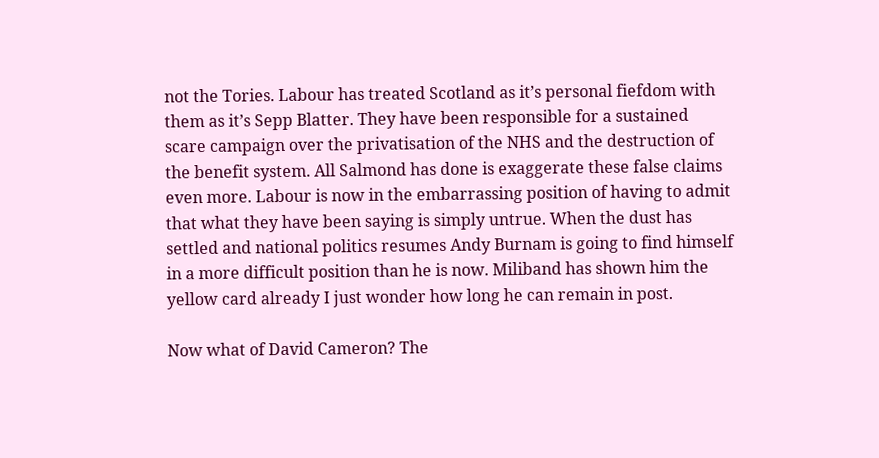not the Tories. Labour has treated Scotland as it’s personal fiefdom with them as it’s Sepp Blatter. They have been responsible for a sustained scare campaign over the privatisation of the NHS and the destruction of the benefit system. All Salmond has done is exaggerate these false claims even more. Labour is now in the embarrassing position of having to admit that what they have been saying is simply untrue. When the dust has settled and national politics resumes Andy Burnam is going to find himself in a more difficult position than he is now. Miliband has shown him the yellow card already I just wonder how long he can remain in post.

Now what of David Cameron? The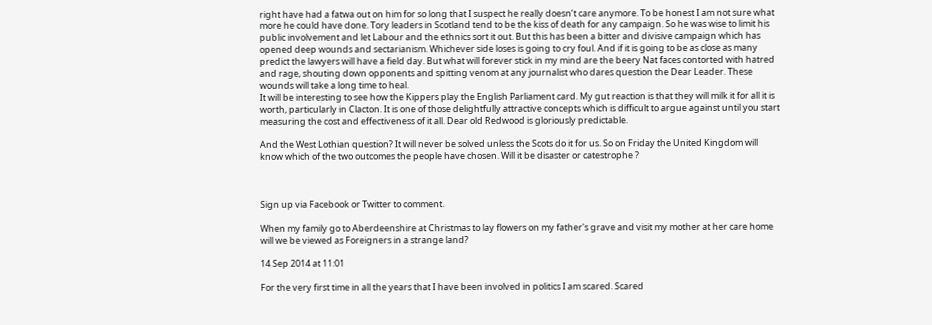right have had a fatwa out on him for so long that I suspect he really doesn’t care anymore. To be honest I am not sure what more he could have done. Tory leaders in Scotland tend to be the kiss of death for any campaign. So he was wise to limit his public involvement and let Labour and the ethnics sort it out. But this has been a bitter and divisive campaign which has opened deep wounds and sectarianism. Whichever side loses is going to cry foul. And if it is going to be as close as many predict the lawyers will have a field day. But what will forever stick in my mind are the beery Nat faces contorted with hatred and rage, shouting down opponents and spitting venom at any journalist who dares question the Dear Leader. These wounds will take a long time to heal.
It will be interesting to see how the Kippers play the English Parliament card. My gut reaction is that they will milk it for all it is worth, particularly in Clacton. It is one of those delightfully attractive concepts which is difficult to argue against until you start measuring the cost and effectiveness of it all. Dear old Redwood is gloriously predictable.

And the West Lothian question? It will never be solved unless the Scots do it for us. So on Friday the United Kingdom will know which of the two outcomes the people have chosen. Will it be disaster or catestrophe ?



Sign up via Facebook or Twitter to comment.

When my family go to Aberdeenshire at Christmas to lay flowers on my father's grave and visit my mother at her care home will we be viewed as Foreigners in a strange land?

14 Sep 2014 at 11:01

For the very first time in all the years that I have been involved in politics I am scared. Scared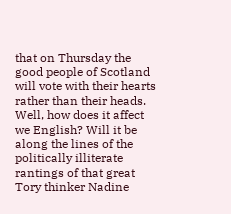that on Thursday the good people of Scotland will vote with their hearts rather than their heads. Well, how does it affect we English? Will it be along the lines of the politically illiterate rantings of that great Tory thinker Nadine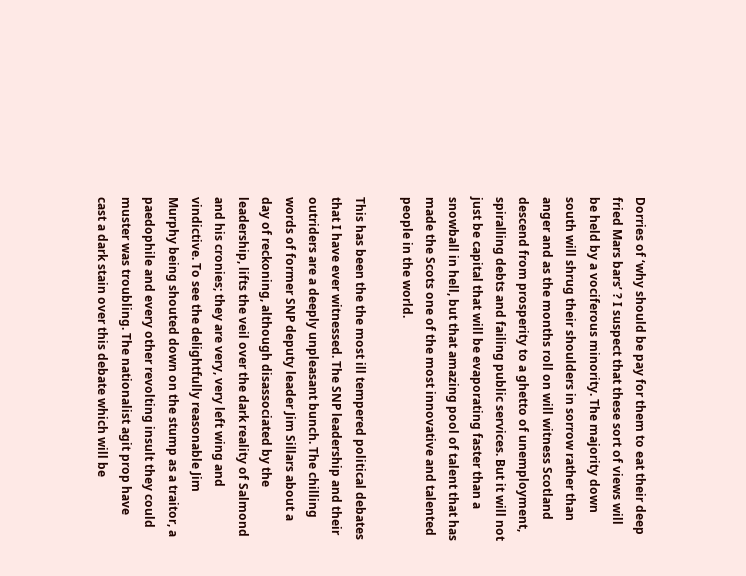Dorries of ‘why should be pay for them to eat their deep fried Mars bars’ ? I suspect that these sort of views will be held by a vociferous minority. The majority down south will shrug their shoulders in sorrow rather than anger and as the months roll on will witness Scotland descend from prosperity to a ghetto of unemployment, spiralling debts and failing public services. But it will not just be capital that will be evaporating faster than a snowball in hell, but that amazing pool of talent that has made the Scots one of the most innovative and talented people in the world.

This has been the the most ill tempered political debates that I have ever witnessed. The SNP leadership and their outriders are a deeply unpleasant bunch. The chilling words of former SNP deputy leader Jim Sillars about a day of reckoning, although disassociated by the leadership, lifts the veil over the dark reality of Salmond and his cronies; they are very, very left wing and vindictive. To see the delightfully reasonable Jim Murphy being shouted down on the stump as a traitor, a paedophile and every other revolting insult they could muster was troubling. The nationalist agit prop have cast a dark stain over this debate which will be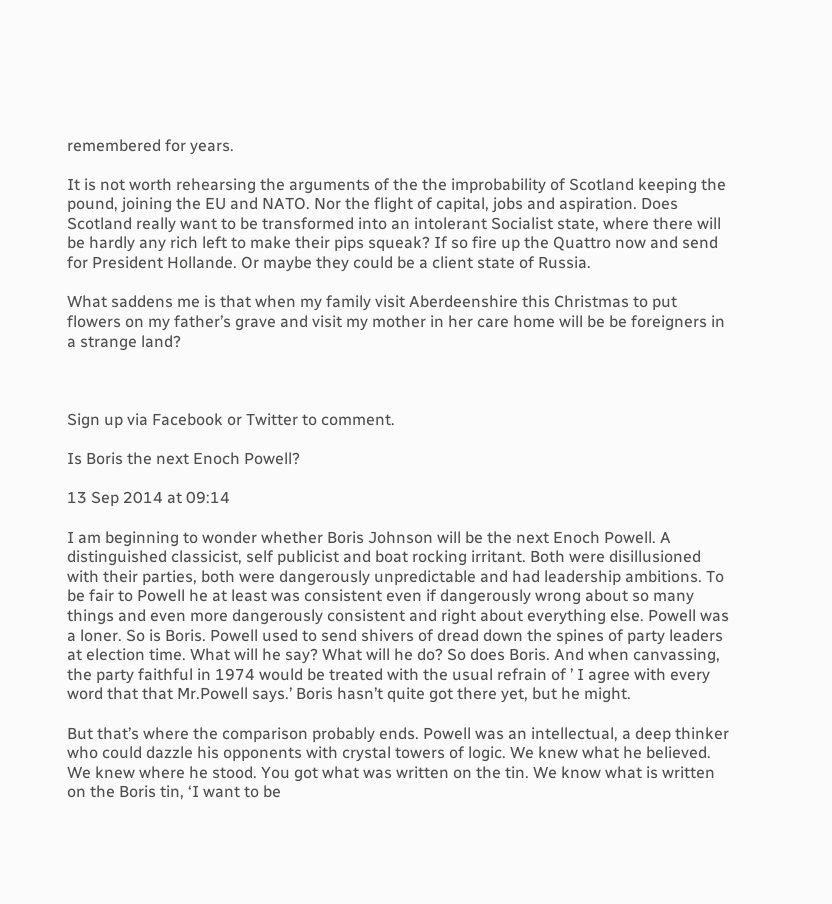remembered for years.

It is not worth rehearsing the arguments of the the improbability of Scotland keeping the pound, joining the EU and NATO. Nor the flight of capital, jobs and aspiration. Does Scotland really want to be transformed into an intolerant Socialist state, where there will be hardly any rich left to make their pips squeak? If so fire up the Quattro now and send for President Hollande. Or maybe they could be a client state of Russia.

What saddens me is that when my family visit Aberdeenshire this Christmas to put flowers on my father’s grave and visit my mother in her care home will be be foreigners in a strange land?



Sign up via Facebook or Twitter to comment.

Is Boris the next Enoch Powell?

13 Sep 2014 at 09:14

I am beginning to wonder whether Boris Johnson will be the next Enoch Powell. A distinguished classicist, self publicist and boat rocking irritant. Both were disillusioned with their parties, both were dangerously unpredictable and had leadership ambitions. To be fair to Powell he at least was consistent even if dangerously wrong about so many things and even more dangerously consistent and right about everything else. Powell was a loner. So is Boris. Powell used to send shivers of dread down the spines of party leaders at election time. What will he say? What will he do? So does Boris. And when canvassing, the party faithful in 1974 would be treated with the usual refrain of ’ I agree with every word that that Mr.Powell says.’ Boris hasn’t quite got there yet, but he might.

But that’s where the comparison probably ends. Powell was an intellectual, a deep thinker who could dazzle his opponents with crystal towers of logic. We knew what he believed. We knew where he stood. You got what was written on the tin. We know what is written on the Boris tin, ‘I want to be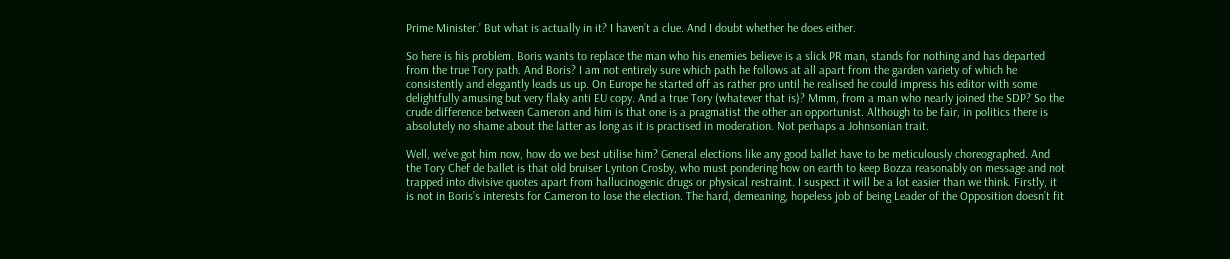Prime Minister.’ But what is actually in it? I haven’t a clue. And I doubt whether he does either.

So here is his problem. Boris wants to replace the man who his enemies believe is a slick PR man, stands for nothing and has departed from the true Tory path. And Boris? I am not entirely sure which path he follows at all apart from the garden variety of which he consistently and elegantly leads us up. On Europe he started off as rather pro until he realised he could impress his editor with some delightfully amusing but very flaky anti EU copy. And a true Tory (whatever that is)? Mmm, from a man who nearly joined the SDP? So the crude difference between Cameron and him is that one is a pragmatist the other an opportunist. Although to be fair, in politics there is absolutely no shame about the latter as long as it is practised in moderation. Not perhaps a Johnsonian trait.

Well, we’ve got him now, how do we best utilise him? General elections like any good ballet have to be meticulously choreographed. And the Tory Chef de ballet is that old bruiser Lynton Crosby, who must pondering how on earth to keep Bozza reasonably on message and not trapped into divisive quotes apart from hallucinogenic drugs or physical restraint. I suspect it will be a lot easier than we think. Firstly, it is not in Boris’s interests for Cameron to lose the election. The hard, demeaning, hopeless job of being Leader of the Opposition doesn’t fit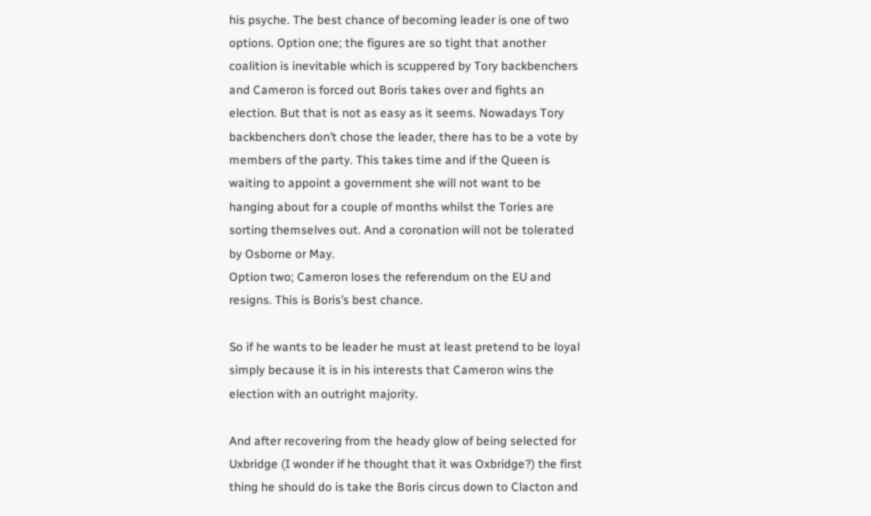his psyche. The best chance of becoming leader is one of two options. Option one; the figures are so tight that another coalition is inevitable which is scuppered by Tory backbenchers and Cameron is forced out Boris takes over and fights an election. But that is not as easy as it seems. Nowadays Tory backbenchers don’t chose the leader, there has to be a vote by members of the party. This takes time and if the Queen is waiting to appoint a government she will not want to be hanging about for a couple of months whilst the Tories are sorting themselves out. And a coronation will not be tolerated by Osborne or May.
Option two; Cameron loses the referendum on the EU and resigns. This is Boris’s best chance.

So if he wants to be leader he must at least pretend to be loyal simply because it is in his interests that Cameron wins the election with an outright majority.

And after recovering from the heady glow of being selected for Uxbridge (I wonder if he thought that it was Oxbridge?) the first thing he should do is take the Boris circus down to Clacton and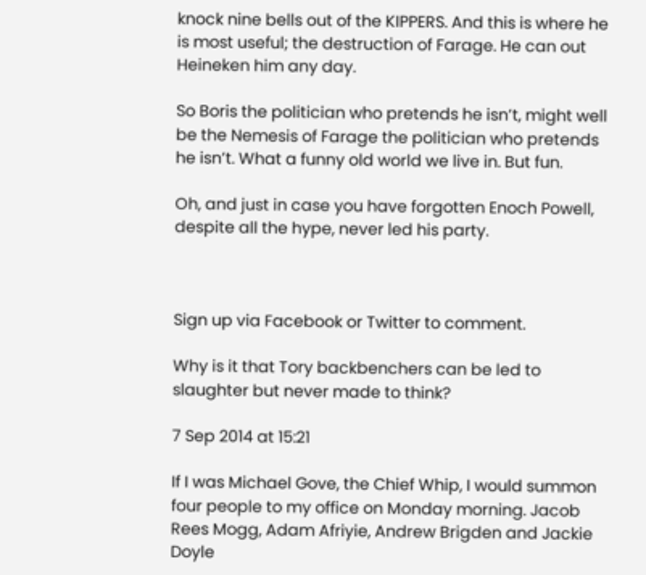knock nine bells out of the KIPPERS. And this is where he is most useful; the destruction of Farage. He can out Heineken him any day.

So Boris the politician who pretends he isn’t, might well be the Nemesis of Farage the politician who pretends he isn’t. What a funny old world we live in. But fun.

Oh, and just in case you have forgotten Enoch Powell, despite all the hype, never led his party.



Sign up via Facebook or Twitter to comment.

Why is it that Tory backbenchers can be led to slaughter but never made to think?

7 Sep 2014 at 15:21

If I was Michael Gove, the Chief Whip, I would summon four people to my office on Monday morning. Jacob Rees Mogg, Adam Afriyie, Andrew Brigden and Jackie Doyle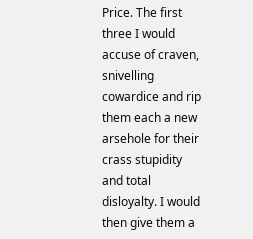Price. The first three I would accuse of craven, snivelling cowardice and rip them each a new arsehole for their crass stupidity and total disloyalty. I would then give them a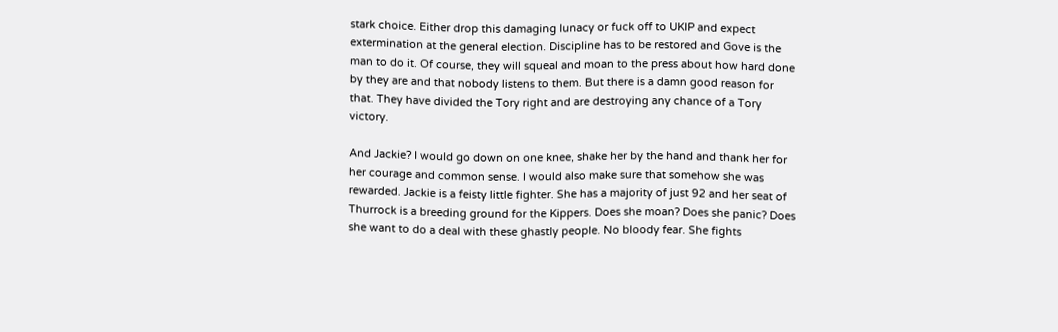stark choice. Either drop this damaging lunacy or fuck off to UKIP and expect extermination at the general election. Discipline has to be restored and Gove is the man to do it. Of course, they will squeal and moan to the press about how hard done by they are and that nobody listens to them. But there is a damn good reason for that. They have divided the Tory right and are destroying any chance of a Tory victory.

And Jackie? I would go down on one knee, shake her by the hand and thank her for her courage and common sense. I would also make sure that somehow she was rewarded. Jackie is a feisty little fighter. She has a majority of just 92 and her seat of Thurrock is a breeding ground for the Kippers. Does she moan? Does she panic? Does she want to do a deal with these ghastly people. No bloody fear. She fights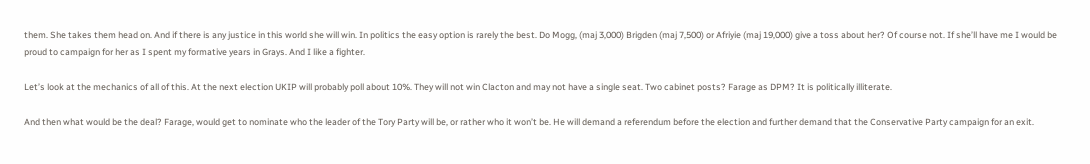them. She takes them head on. And if there is any justice in this world she will win. In politics the easy option is rarely the best. Do Mogg, (maj 3,000) Brigden (maj 7,500) or Afriyie (maj 19,000) give a toss about her? Of course not. If she’ll have me I would be proud to campaign for her as I spent my formative years in Grays. And I like a fighter.

Let’s look at the mechanics of all of this. At the next election UKIP will probably poll about 10%. They will not win Clacton and may not have a single seat. Two cabinet posts? Farage as DPM? It is politically illiterate.

And then what would be the deal? Farage, would get to nominate who the leader of the Tory Party will be, or rather who it won’t be. He will demand a referendum before the election and further demand that the Conservative Party campaign for an exit.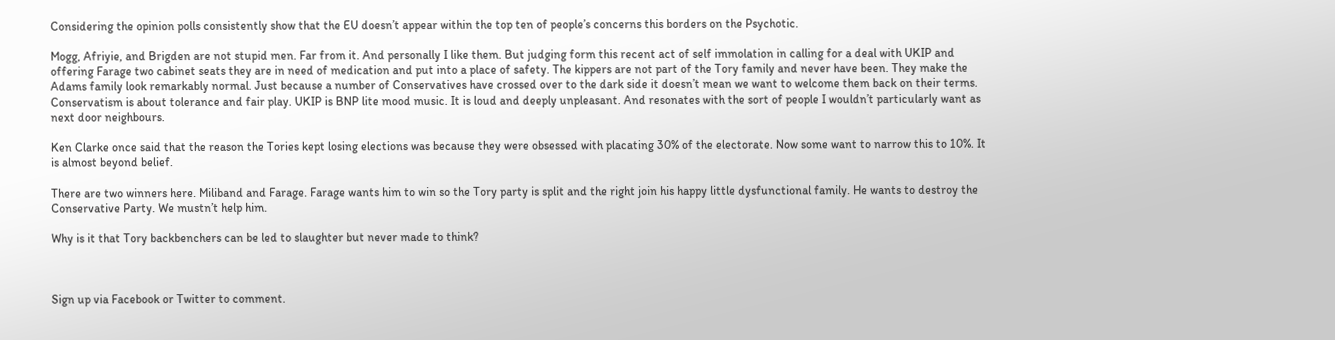Considering the opinion polls consistently show that the EU doesn’t appear within the top ten of people’s concerns this borders on the Psychotic.

Mogg, Afriyie, and Brigden are not stupid men. Far from it. And personally I like them. But judging form this recent act of self immolation in calling for a deal with UKIP and offering Farage two cabinet seats they are in need of medication and put into a place of safety. The kippers are not part of the Tory family and never have been. They make the Adams family look remarkably normal. Just because a number of Conservatives have crossed over to the dark side it doesn’t mean we want to welcome them back on their terms. Conservatism is about tolerance and fair play. UKIP is BNP lite mood music. It is loud and deeply unpleasant. And resonates with the sort of people I wouldn’t particularly want as next door neighbours.

Ken Clarke once said that the reason the Tories kept losing elections was because they were obsessed with placating 30% of the electorate. Now some want to narrow this to 10%. It is almost beyond belief.

There are two winners here. Miliband and Farage. Farage wants him to win so the Tory party is split and the right join his happy little dysfunctional family. He wants to destroy the Conservative Party. We mustn’t help him.

Why is it that Tory backbenchers can be led to slaughter but never made to think?



Sign up via Facebook or Twitter to comment.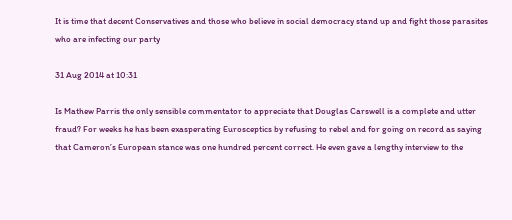It is time that decent Conservatives and those who believe in social democracy stand up and fight those parasites who are infecting our party

31 Aug 2014 at 10:31

Is Mathew Parris the only sensible commentator to appreciate that Douglas Carswell is a complete and utter fraud? For weeks he has been exasperating Eurosceptics by refusing to rebel and for going on record as saying that Cameron’s European stance was one hundred percent correct. He even gave a lengthy interview to the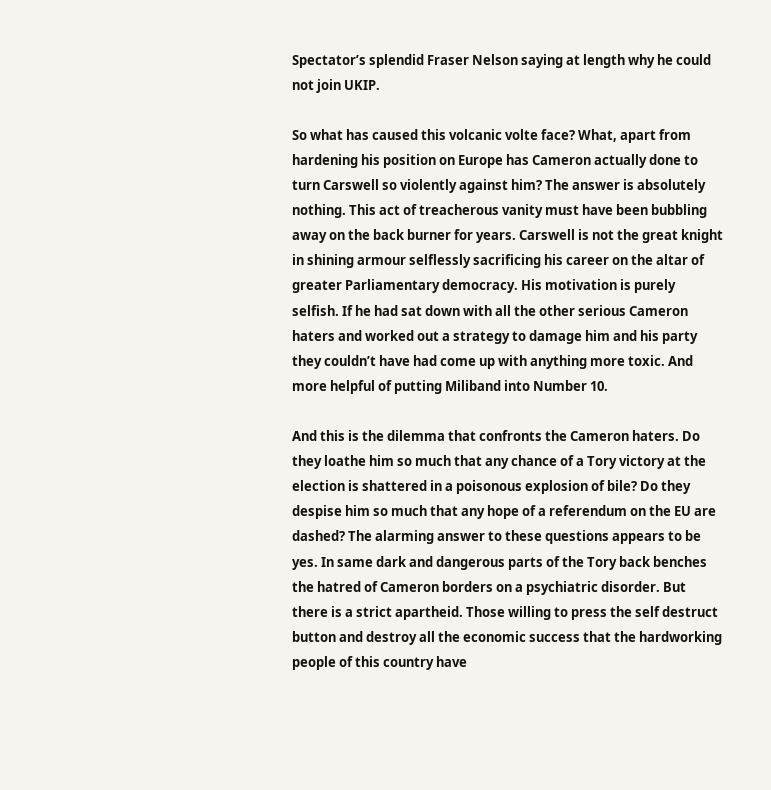Spectator’s splendid Fraser Nelson saying at length why he could not join UKIP.

So what has caused this volcanic volte face? What, apart from hardening his position on Europe has Cameron actually done to turn Carswell so violently against him? The answer is absolutely nothing. This act of treacherous vanity must have been bubbling away on the back burner for years. Carswell is not the great knight in shining armour selflessly sacrificing his career on the altar of greater Parliamentary democracy. His motivation is purely selfish. If he had sat down with all the other serious Cameron haters and worked out a strategy to damage him and his party they couldn’t have had come up with anything more toxic. And more helpful of putting Miliband into Number 10.

And this is the dilemma that confronts the Cameron haters. Do they loathe him so much that any chance of a Tory victory at the election is shattered in a poisonous explosion of bile? Do they despise him so much that any hope of a referendum on the EU are dashed? The alarming answer to these questions appears to be yes. In same dark and dangerous parts of the Tory back benches the hatred of Cameron borders on a psychiatric disorder. But there is a strict apartheid. Those willing to press the self destruct button and destroy all the economic success that the hardworking people of this country have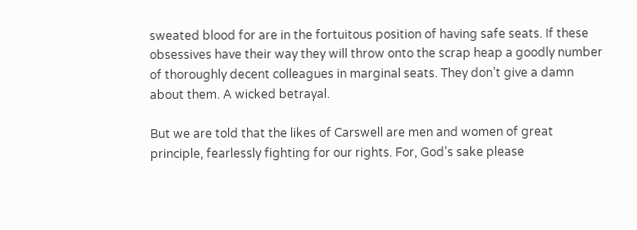sweated blood for are in the fortuitous position of having safe seats. If these obsessives have their way they will throw onto the scrap heap a goodly number of thoroughly decent colleagues in marginal seats. They don’t give a damn about them. A wicked betrayal.

But we are told that the likes of Carswell are men and women of great principle, fearlessly fighting for our rights. For, God’s sake please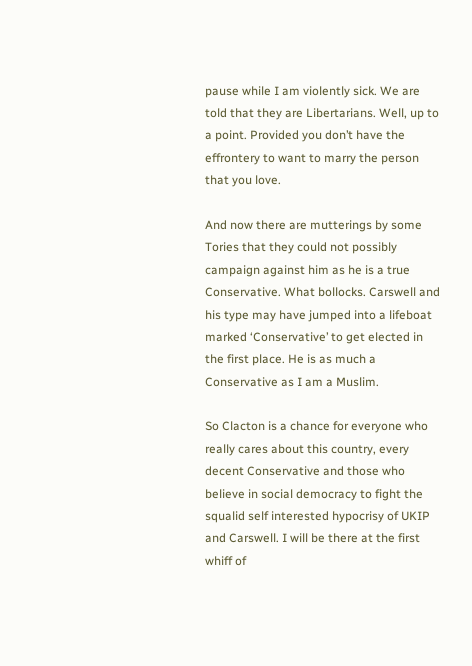pause while I am violently sick. We are told that they are Libertarians. Well, up to a point. Provided you don’t have the effrontery to want to marry the person that you love.

And now there are mutterings by some Tories that they could not possibly campaign against him as he is a true Conservative. What bollocks. Carswell and his type may have jumped into a lifeboat marked ‘Conservative’ to get elected in the first place. He is as much a Conservative as I am a Muslim.

So Clacton is a chance for everyone who really cares about this country, every decent Conservative and those who believe in social democracy to fight the squalid self interested hypocrisy of UKIP and Carswell. I will be there at the first whiff of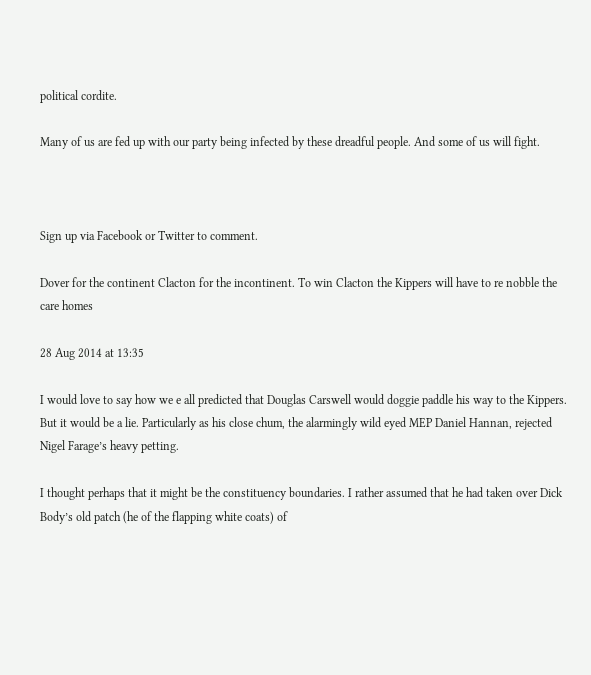political cordite.

Many of us are fed up with our party being infected by these dreadful people. And some of us will fight.



Sign up via Facebook or Twitter to comment.

Dover for the continent Clacton for the incontinent. To win Clacton the Kippers will have to re nobble the care homes

28 Aug 2014 at 13:35

I would love to say how we e all predicted that Douglas Carswell would doggie paddle his way to the Kippers. But it would be a lie. Particularly as his close chum, the alarmingly wild eyed MEP Daniel Hannan, rejected Nigel Farage’s heavy petting.

I thought perhaps that it might be the constituency boundaries. I rather assumed that he had taken over Dick Body’s old patch (he of the flapping white coats) of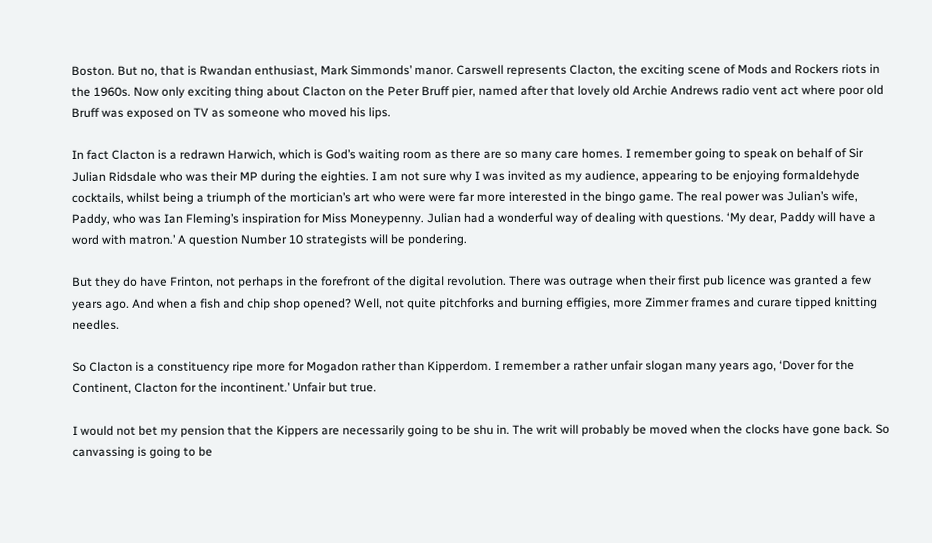Boston. But no, that is Rwandan enthusiast, Mark Simmonds’ manor. Carswell represents Clacton, the exciting scene of Mods and Rockers riots in the 1960s. Now only exciting thing about Clacton on the Peter Bruff pier, named after that lovely old Archie Andrews radio vent act where poor old Bruff was exposed on TV as someone who moved his lips.

In fact Clacton is a redrawn Harwich, which is God’s waiting room as there are so many care homes. I remember going to speak on behalf of Sir Julian Ridsdale who was their MP during the eighties. I am not sure why I was invited as my audience, appearing to be enjoying formaldehyde cocktails, whilst being a triumph of the mortician’s art who were were far more interested in the bingo game. The real power was Julian’s wife, Paddy, who was Ian Fleming’s inspiration for Miss Moneypenny. Julian had a wonderful way of dealing with questions. ‘My dear, Paddy will have a word with matron.’ A question Number 10 strategists will be pondering.

But they do have Frinton, not perhaps in the forefront of the digital revolution. There was outrage when their first pub licence was granted a few years ago. And when a fish and chip shop opened? Well, not quite pitchforks and burning effigies, more Zimmer frames and curare tipped knitting needles.

So Clacton is a constituency ripe more for Mogadon rather than Kipperdom. I remember a rather unfair slogan many years ago, ‘Dover for the Continent, Clacton for the incontinent.’ Unfair but true.

I would not bet my pension that the Kippers are necessarily going to be shu in. The writ will probably be moved when the clocks have gone back. So canvassing is going to be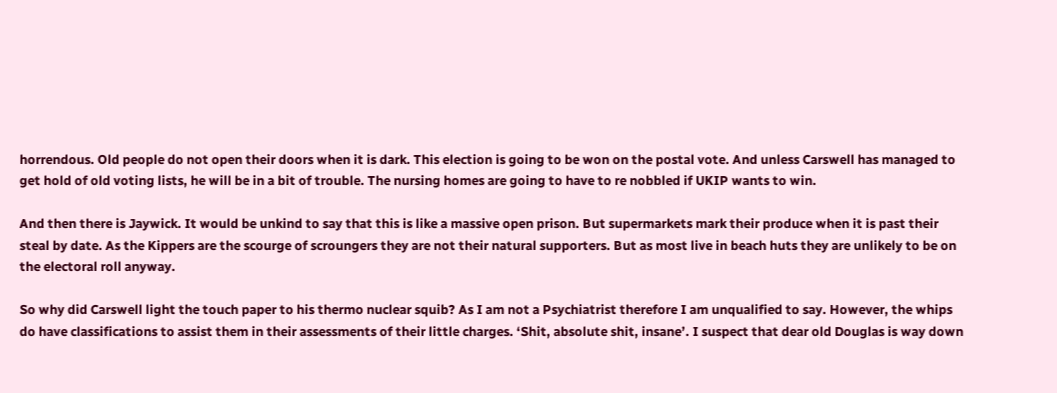horrendous. Old people do not open their doors when it is dark. This election is going to be won on the postal vote. And unless Carswell has managed to get hold of old voting lists, he will be in a bit of trouble. The nursing homes are going to have to re nobbled if UKIP wants to win.

And then there is Jaywick. It would be unkind to say that this is like a massive open prison. But supermarkets mark their produce when it is past their steal by date. As the Kippers are the scourge of scroungers they are not their natural supporters. But as most live in beach huts they are unlikely to be on the electoral roll anyway.

So why did Carswell light the touch paper to his thermo nuclear squib? As I am not a Psychiatrist therefore I am unqualified to say. However, the whips do have classifications to assist them in their assessments of their little charges. ‘Shit, absolute shit, insane’. I suspect that dear old Douglas is way down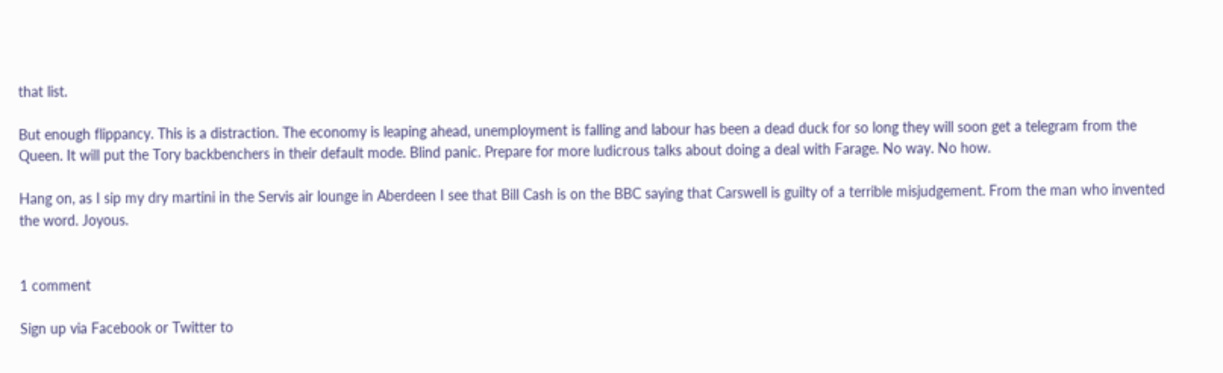that list.

But enough flippancy. This is a distraction. The economy is leaping ahead, unemployment is falling and labour has been a dead duck for so long they will soon get a telegram from the Queen. It will put the Tory backbenchers in their default mode. Blind panic. Prepare for more ludicrous talks about doing a deal with Farage. No way. No how.

Hang on, as I sip my dry martini in the Servis air lounge in Aberdeen I see that Bill Cash is on the BBC saying that Carswell is guilty of a terrible misjudgement. From the man who invented the word. Joyous.


1 comment

Sign up via Facebook or Twitter to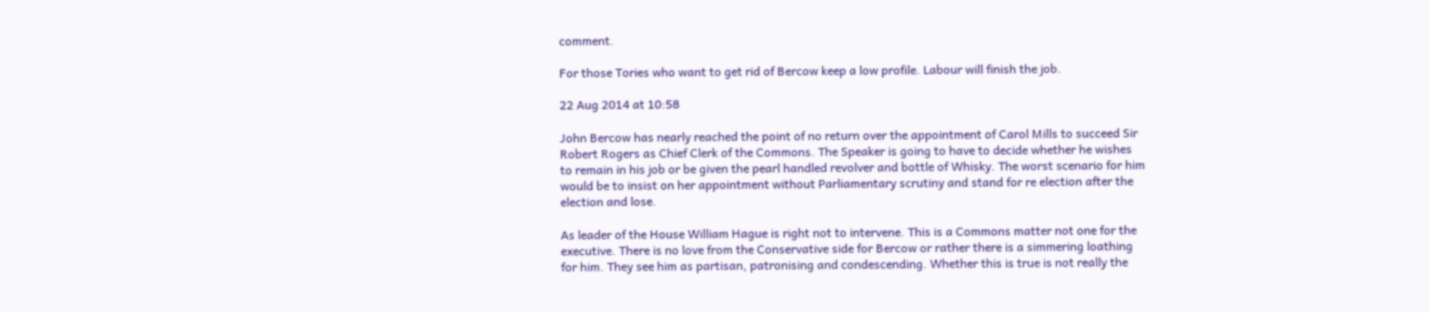comment.

For those Tories who want to get rid of Bercow keep a low profile. Labour will finish the job.

22 Aug 2014 at 10:58

John Bercow has nearly reached the point of no return over the appointment of Carol Mills to succeed Sir Robert Rogers as Chief Clerk of the Commons. The Speaker is going to have to decide whether he wishes to remain in his job or be given the pearl handled revolver and bottle of Whisky. The worst scenario for him would be to insist on her appointment without Parliamentary scrutiny and stand for re election after the election and lose.

As leader of the House William Hague is right not to intervene. This is a Commons matter not one for the executive. There is no love from the Conservative side for Bercow or rather there is a simmering loathing for him. They see him as partisan, patronising and condescending. Whether this is true is not really the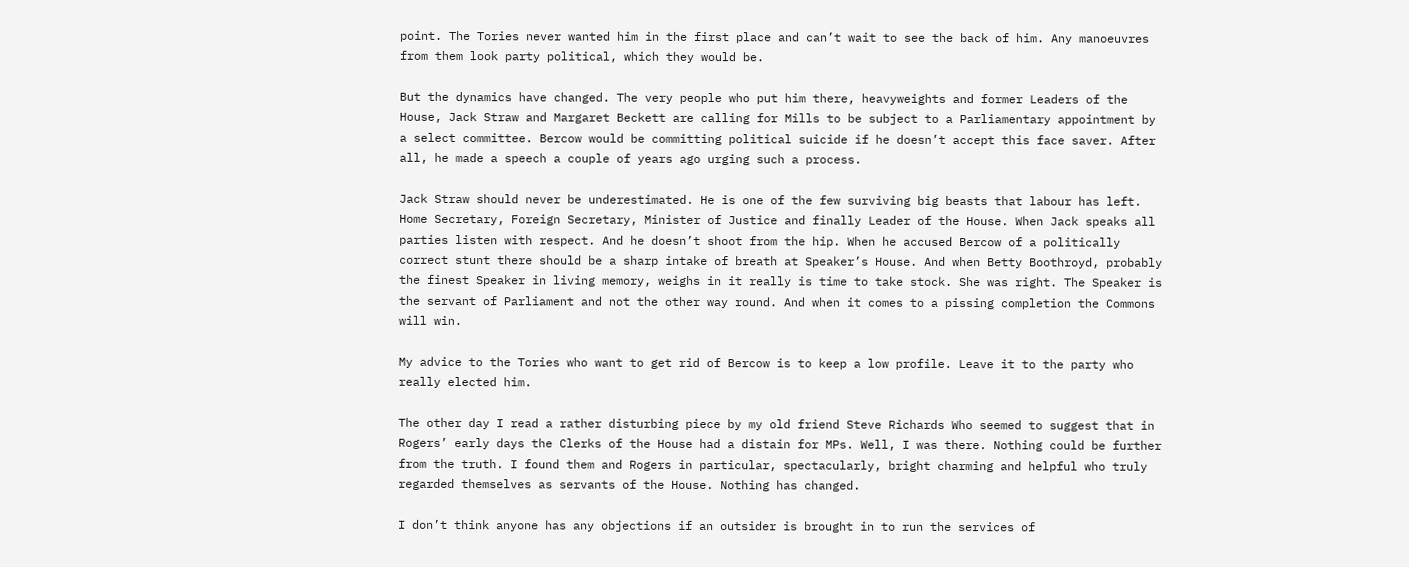point. The Tories never wanted him in the first place and can’t wait to see the back of him. Any manoeuvres from them look party political, which they would be.

But the dynamics have changed. The very people who put him there, heavyweights and former Leaders of the House, Jack Straw and Margaret Beckett are calling for Mills to be subject to a Parliamentary appointment by a select committee. Bercow would be committing political suicide if he doesn’t accept this face saver. After all, he made a speech a couple of years ago urging such a process.

Jack Straw should never be underestimated. He is one of the few surviving big beasts that labour has left. Home Secretary, Foreign Secretary, Minister of Justice and finally Leader of the House. When Jack speaks all parties listen with respect. And he doesn’t shoot from the hip. When he accused Bercow of a politically correct stunt there should be a sharp intake of breath at Speaker’s House. And when Betty Boothroyd, probably the finest Speaker in living memory, weighs in it really is time to take stock. She was right. The Speaker is the servant of Parliament and not the other way round. And when it comes to a pissing completion the Commons will win.

My advice to the Tories who want to get rid of Bercow is to keep a low profile. Leave it to the party who really elected him.

The other day I read a rather disturbing piece by my old friend Steve Richards Who seemed to suggest that in Rogers’ early days the Clerks of the House had a distain for MPs. Well, I was there. Nothing could be further from the truth. I found them and Rogers in particular, spectacularly, bright charming and helpful who truly regarded themselves as servants of the House. Nothing has changed.

I don’t think anyone has any objections if an outsider is brought in to run the services of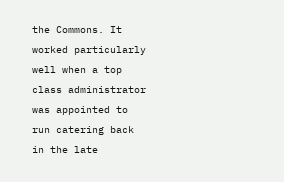the Commons. It worked particularly well when a top class administrator was appointed to run catering back in the late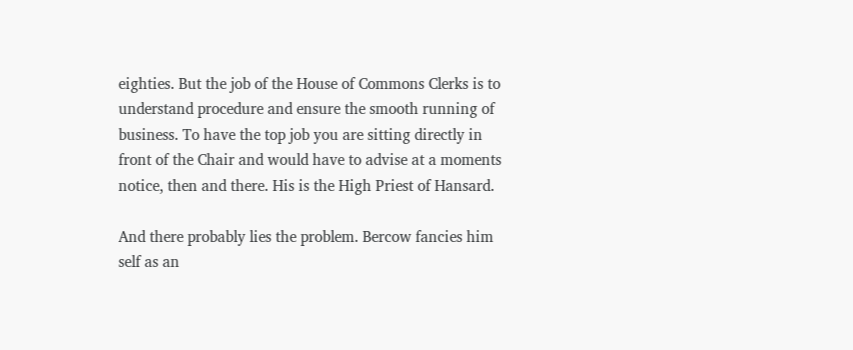eighties. But the job of the House of Commons Clerks is to understand procedure and ensure the smooth running of business. To have the top job you are sitting directly in front of the Chair and would have to advise at a moments notice, then and there. His is the High Priest of Hansard.

And there probably lies the problem. Bercow fancies him self as an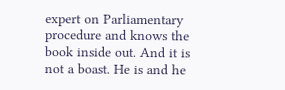expert on Parliamentary procedure and knows the book inside out. And it is not a boast. He is and he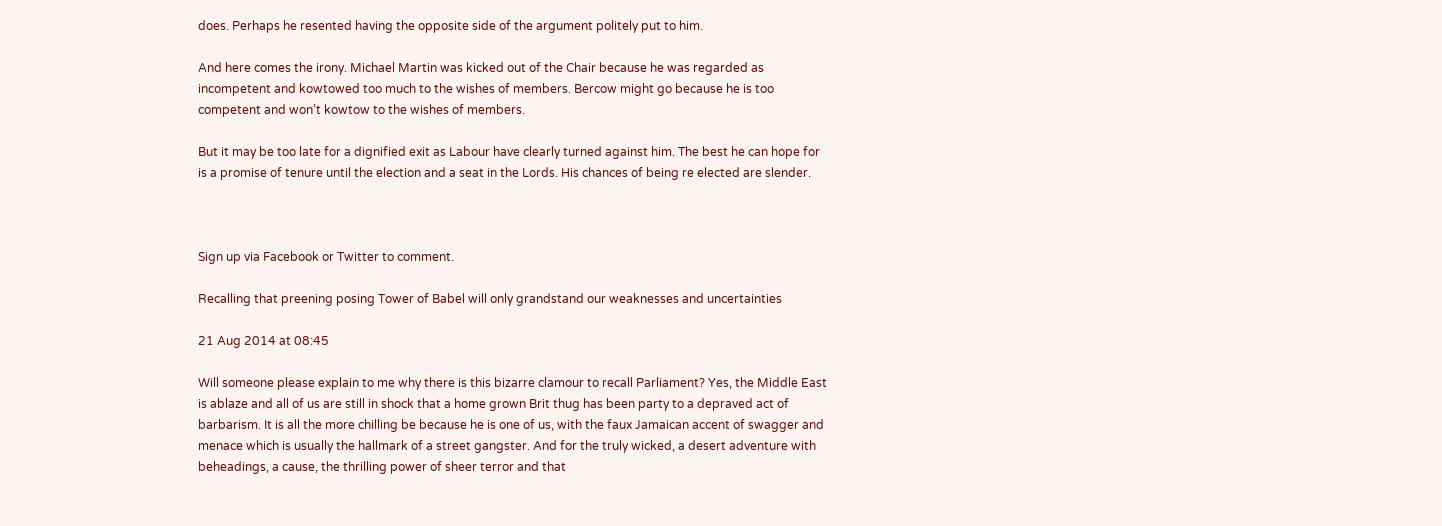does. Perhaps he resented having the opposite side of the argument politely put to him.

And here comes the irony. Michael Martin was kicked out of the Chair because he was regarded as incompetent and kowtowed too much to the wishes of members. Bercow might go because he is too competent and won’t kowtow to the wishes of members.

But it may be too late for a dignified exit as Labour have clearly turned against him. The best he can hope for is a promise of tenure until the election and a seat in the Lords. His chances of being re elected are slender.



Sign up via Facebook or Twitter to comment.

Recalling that preening posing Tower of Babel will only grandstand our weaknesses and uncertainties

21 Aug 2014 at 08:45

Will someone please explain to me why there is this bizarre clamour to recall Parliament? Yes, the Middle East is ablaze and all of us are still in shock that a home grown Brit thug has been party to a depraved act of barbarism. It is all the more chilling be because he is one of us, with the faux Jamaican accent of swagger and menace which is usually the hallmark of a street gangster. And for the truly wicked, a desert adventure with beheadings, a cause, the thrilling power of sheer terror and that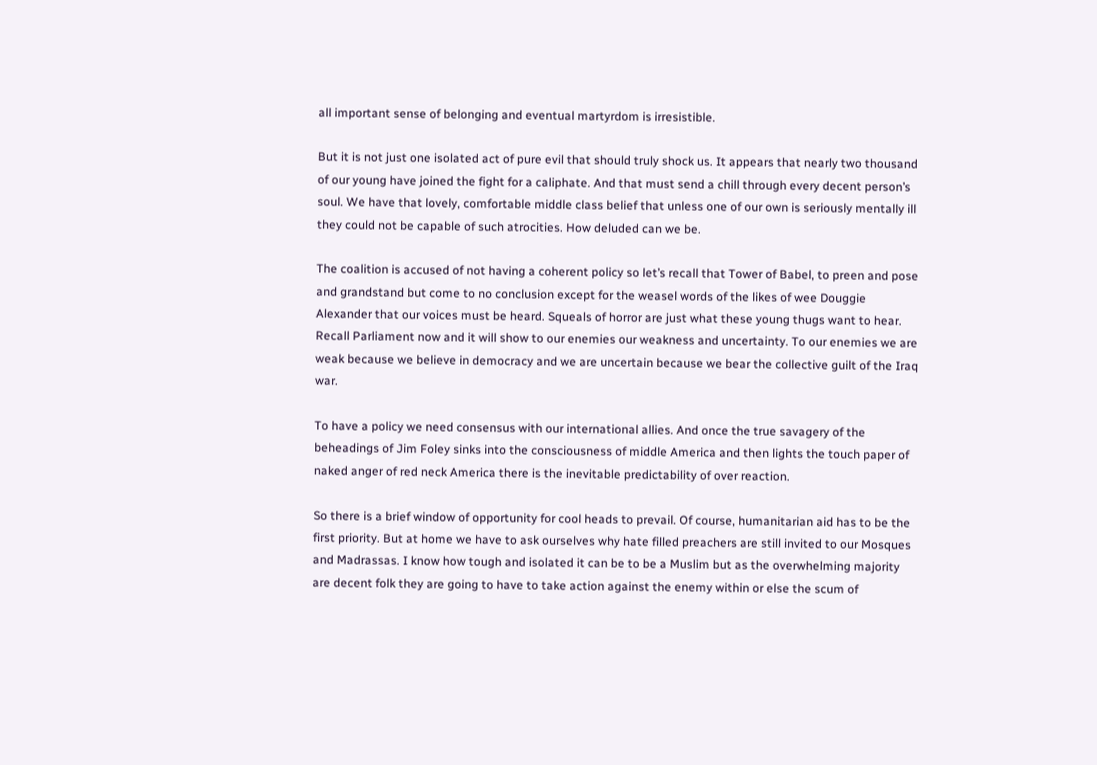all important sense of belonging and eventual martyrdom is irresistible.

But it is not just one isolated act of pure evil that should truly shock us. It appears that nearly two thousand of our young have joined the fight for a caliphate. And that must send a chill through every decent person’s soul. We have that lovely, comfortable middle class belief that unless one of our own is seriously mentally ill they could not be capable of such atrocities. How deluded can we be.

The coalition is accused of not having a coherent policy so let’s recall that Tower of Babel, to preen and pose and grandstand but come to no conclusion except for the weasel words of the likes of wee Douggie Alexander that our voices must be heard. Squeals of horror are just what these young thugs want to hear. Recall Parliament now and it will show to our enemies our weakness and uncertainty. To our enemies we are weak because we believe in democracy and we are uncertain because we bear the collective guilt of the Iraq war.

To have a policy we need consensus with our international allies. And once the true savagery of the beheadings of Jim Foley sinks into the consciousness of middle America and then lights the touch paper of naked anger of red neck America there is the inevitable predictability of over reaction.

So there is a brief window of opportunity for cool heads to prevail. Of course, humanitarian aid has to be the first priority. But at home we have to ask ourselves why hate filled preachers are still invited to our Mosques and Madrassas. I know how tough and isolated it can be to be a Muslim but as the overwhelming majority are decent folk they are going to have to take action against the enemy within or else the scum of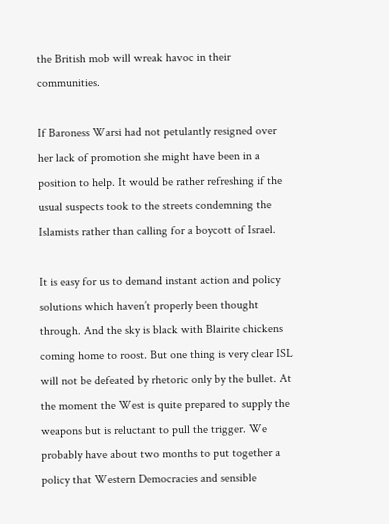the British mob will wreak havoc in their communities.

If Baroness Warsi had not petulantly resigned over her lack of promotion she might have been in a position to help. It would be rather refreshing if the usual suspects took to the streets condemning the Islamists rather than calling for a boycott of Israel.

It is easy for us to demand instant action and policy solutions which haven’t properly been thought through. And the sky is black with Blairite chickens coming home to roost. But one thing is very clear ISL will not be defeated by rhetoric only by the bullet. At the moment the West is quite prepared to supply the weapons but is reluctant to pull the trigger. We probably have about two months to put together a policy that Western Democracies and sensible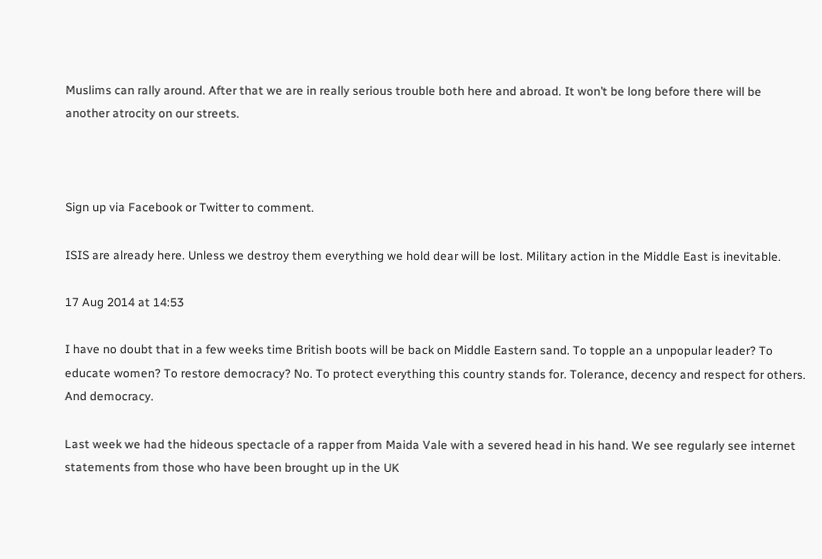Muslims can rally around. After that we are in really serious trouble both here and abroad. It won’t be long before there will be another atrocity on our streets.



Sign up via Facebook or Twitter to comment.

ISIS are already here. Unless we destroy them everything we hold dear will be lost. Military action in the Middle East is inevitable.

17 Aug 2014 at 14:53

I have no doubt that in a few weeks time British boots will be back on Middle Eastern sand. To topple an a unpopular leader? To educate women? To restore democracy? No. To protect everything this country stands for. Tolerance, decency and respect for others. And democracy.

Last week we had the hideous spectacle of a rapper from Maida Vale with a severed head in his hand. We see regularly see internet statements from those who have been brought up in the UK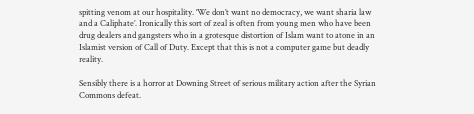spitting venom at our hospitality. ‘We don’t want no democracy, we want sharia law and a Caliphate’. Ironically this sort of zeal is often from young men who have been drug dealers and gangsters who in a grotesque distortion of Islam want to atone in an Islamist version of Call of Duty. Except that this is not a computer game but deadly reality.

Sensibly there is a horror at Downing Street of serious military action after the Syrian Commons defeat.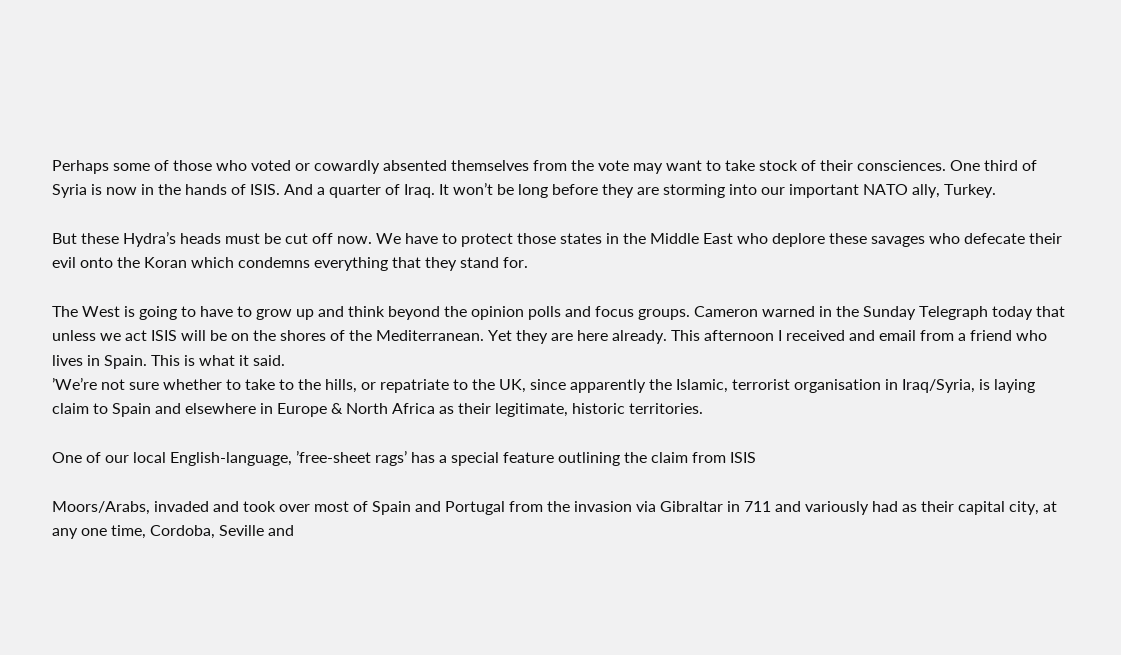Perhaps some of those who voted or cowardly absented themselves from the vote may want to take stock of their consciences. One third of Syria is now in the hands of ISIS. And a quarter of Iraq. It won’t be long before they are storming into our important NATO ally, Turkey.

But these Hydra’s heads must be cut off now. We have to protect those states in the Middle East who deplore these savages who defecate their evil onto the Koran which condemns everything that they stand for.

The West is going to have to grow up and think beyond the opinion polls and focus groups. Cameron warned in the Sunday Telegraph today that unless we act ISIS will be on the shores of the Mediterranean. Yet they are here already. This afternoon I received and email from a friend who lives in Spain. This is what it said.
’We’re not sure whether to take to the hills, or repatriate to the UK, since apparently the Islamic, terrorist organisation in Iraq/Syria, is laying claim to Spain and elsewhere in Europe & North Africa as their legitimate, historic territories.

One of our local English-language, ’free-sheet rags’ has a special feature outlining the claim from ISIS

Moors/Arabs, invaded and took over most of Spain and Portugal from the invasion via Gibraltar in 711 and variously had as their capital city, at any one time, Cordoba, Seville and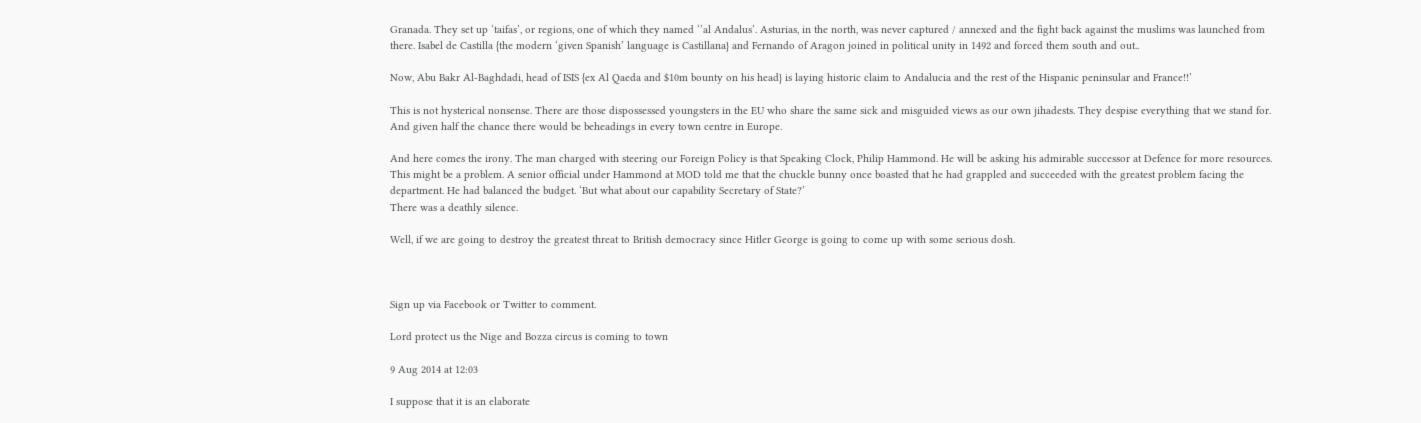Granada. They set up ‘taifas’, or regions, one of which they named ‘’al Andalus’. Asturias, in the north, was never captured / annexed and the fight back against the muslims was launched from there. Isabel de Castilla {the modern ‘given Spanish’ language is Castillana} and Fernando of Aragon joined in political unity in 1492 and forced them south and out..

Now, Abu Bakr Al-Baghdadi, head of ISIS {ex Al Qaeda and $10m bounty on his head} is laying historic claim to Andalucia and the rest of the Hispanic peninsular and France!!’

This is not hysterical nonsense. There are those dispossessed youngsters in the EU who share the same sick and misguided views as our own jihadests. They despise everything that we stand for. And given half the chance there would be beheadings in every town centre in Europe.

And here comes the irony. The man charged with steering our Foreign Policy is that Speaking Clock, Philip Hammond. He will be asking his admirable successor at Defence for more resources. This might be a problem. A senior official under Hammond at MOD told me that the chuckle bunny once boasted that he had grappled and succeeded with the greatest problem facing the department. He had balanced the budget. ‘But what about our capability Secretary of State?’
There was a deathly silence.

Well, if we are going to destroy the greatest threat to British democracy since Hitler George is going to come up with some serious dosh.



Sign up via Facebook or Twitter to comment.

Lord protect us the Nige and Bozza circus is coming to town

9 Aug 2014 at 12:03

I suppose that it is an elaborate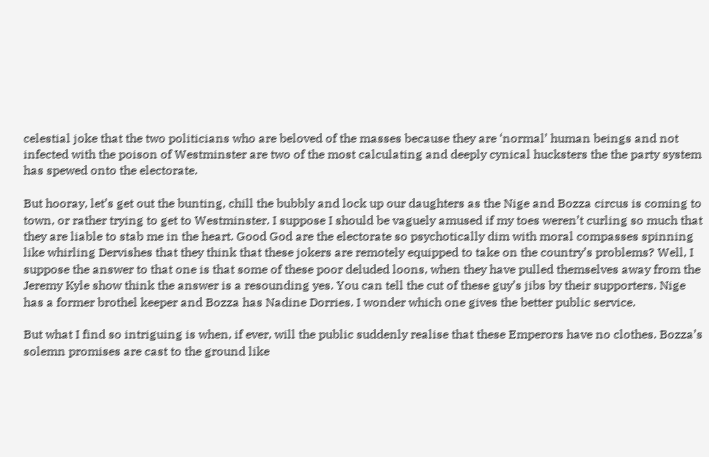celestial joke that the two politicians who are beloved of the masses because they are ‘normal’ human beings and not infected with the poison of Westminster are two of the most calculating and deeply cynical hucksters the the party system has spewed onto the electorate.

But hooray, let’s get out the bunting, chill the bubbly and lock up our daughters as the Nige and Bozza circus is coming to town, or rather trying to get to Westminster. I suppose I should be vaguely amused if my toes weren’t curling so much that they are liable to stab me in the heart. Good God are the electorate so psychotically dim with moral compasses spinning like whirling Dervishes that they think that these jokers are remotely equipped to take on the country’s problems? Well, I suppose the answer to that one is that some of these poor deluded loons, when they have pulled themselves away from the Jeremy Kyle show think the answer is a resounding yes. You can tell the cut of these guy’s jibs by their supporters. Nige has a former brothel keeper and Bozza has Nadine Dorries. I wonder which one gives the better public service.

But what I find so intriguing is when, if ever, will the public suddenly realise that these Emperors have no clothes. Bozza’s solemn promises are cast to the ground like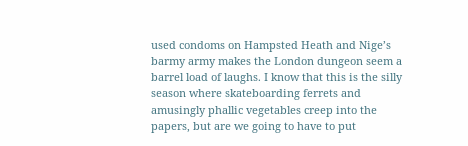used condoms on Hampsted Heath and Nige’s barmy army makes the London dungeon seem a barrel load of laughs. I know that this is the silly season where skateboarding ferrets and amusingly phallic vegetables creep into the papers, but are we going to have to put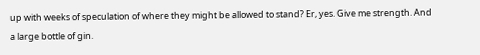up with weeks of speculation of where they might be allowed to stand? Er, yes. Give me strength. And a large bottle of gin.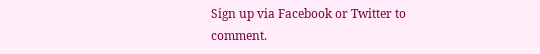Sign up via Facebook or Twitter to comment.